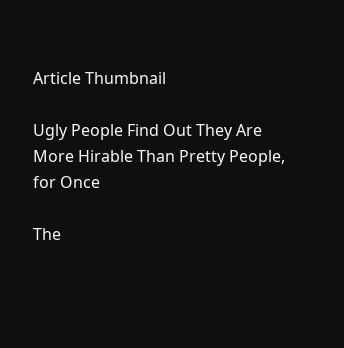Article Thumbnail

Ugly People Find Out They Are More Hirable Than Pretty People, for Once

The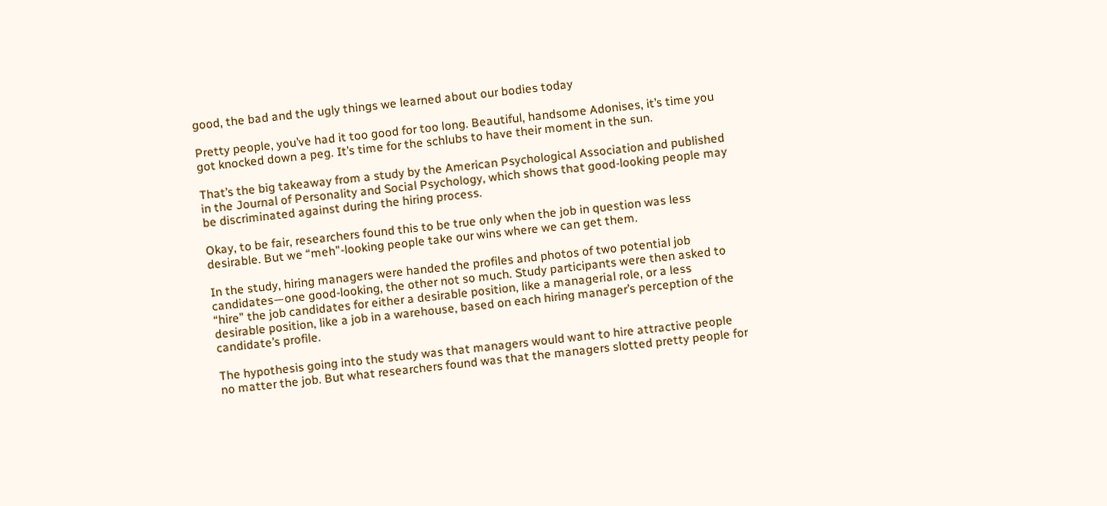good, the bad and the ugly things we learned about our bodies today

Pretty people, you’ve had it too good for too long. Beautiful, handsome Adonises, it’s time you got knocked down a peg. It’s time for the schlubs to have their moment in the sun.

That’s the big takeaway from a study by the American Psychological Association and published in the Journal of Personality and Social Psychology, which shows that good-looking people may be discriminated against during the hiring process.

Okay, to be fair, researchers found this to be true only when the job in question was less desirable. But we “meh”-looking people take our wins where we can get them.

In the study, hiring managers were handed the profiles and photos of two potential job candidates—one good-looking, the other not so much. Study participants were then asked to “hire” the job candidates for either a desirable position, like a managerial role, or a less desirable position, like a job in a warehouse, based on each hiring manager’s perception of the candidate’s profile.

The hypothesis going into the study was that managers would want to hire attractive people no matter the job. But what researchers found was that the managers slotted pretty people for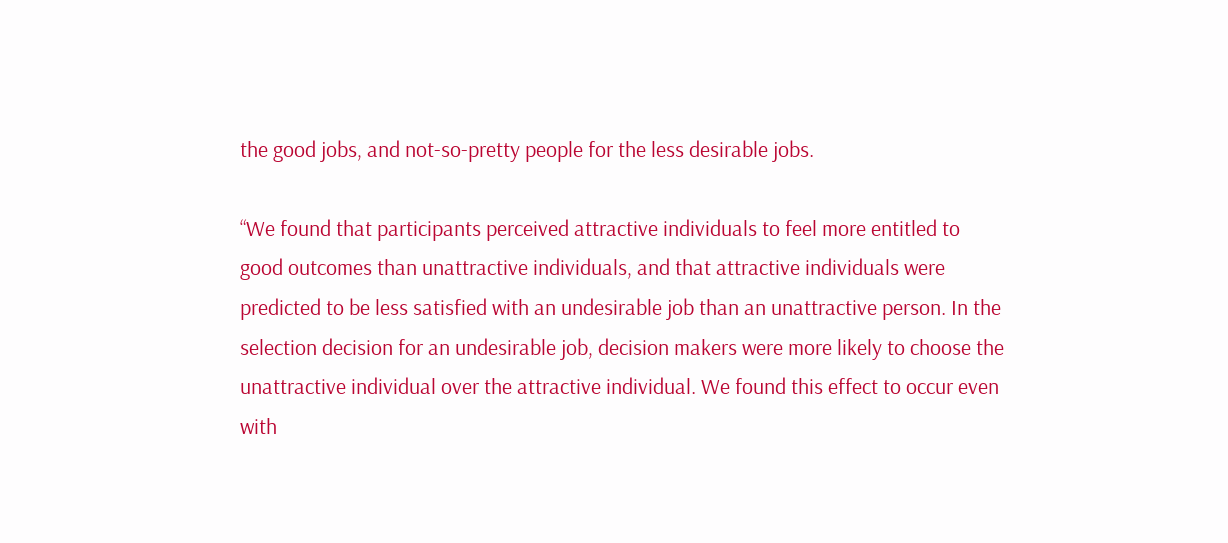the good jobs, and not-so-pretty people for the less desirable jobs.

“We found that participants perceived attractive individuals to feel more entitled to good outcomes than unattractive individuals, and that attractive individuals were predicted to be less satisfied with an undesirable job than an unattractive person. In the selection decision for an undesirable job, decision makers were more likely to choose the unattractive individual over the attractive individual. We found this effect to occur even with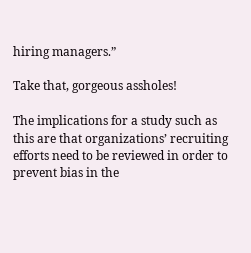hiring managers.”

Take that, gorgeous assholes!

The implications for a study such as this are that organizations’ recruiting efforts need to be reviewed in order to prevent bias in the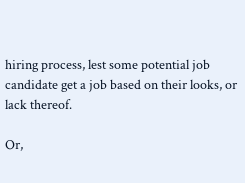hiring process, lest some potential job candidate get a job based on their looks, or lack thereof.

Or,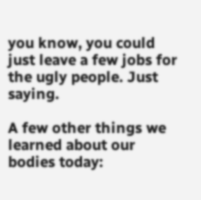you know, you could just leave a few jobs for the ugly people. Just saying.

A few other things we learned about our bodies today: